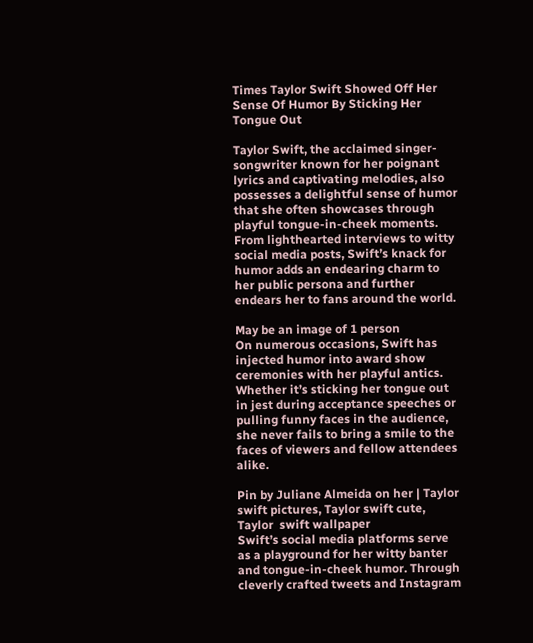Times Taylor Swift Showed Off Her Sense Of Humor By Sticking Her Tongue Out

Taylor Swift, the acclaimed singer-songwriter known for her poignant lyrics and captivating melodies, also possesses a delightful sense of humor that she often showcases through playful tongue-in-cheek moments. From lighthearted interviews to witty social media posts, Swift’s knack for humor adds an endearing charm to her public persona and further endears her to fans around the world.

May be an image of 1 person
On numerous occasions, Swift has injected humor into award show ceremonies with her playful antics. Whether it’s sticking her tongue out in jest during acceptance speeches or pulling funny faces in the audience, she never fails to bring a smile to the faces of viewers and fellow attendees alike.

Pin by Juliane Almeida on her | Taylor swift pictures, Taylor swift cute, Taylor  swift wallpaper
Swift’s social media platforms serve as a playground for her witty banter and tongue-in-cheek humor. Through cleverly crafted tweets and Instagram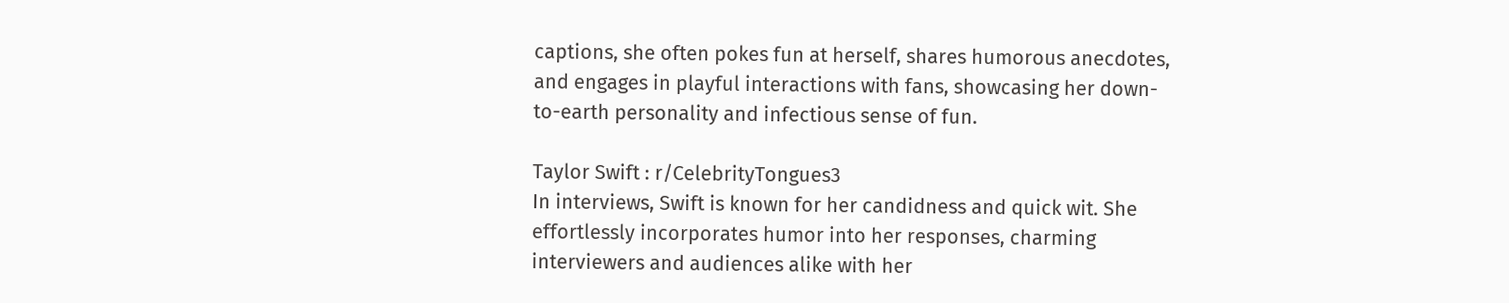captions, she often pokes fun at herself, shares humorous anecdotes, and engages in playful interactions with fans, showcasing her down-to-earth personality and infectious sense of fun.

Taylor Swift : r/CelebrityTongues3
In interviews, Swift is known for her candidness and quick wit. She effortlessly incorporates humor into her responses, charming interviewers and audiences alike with her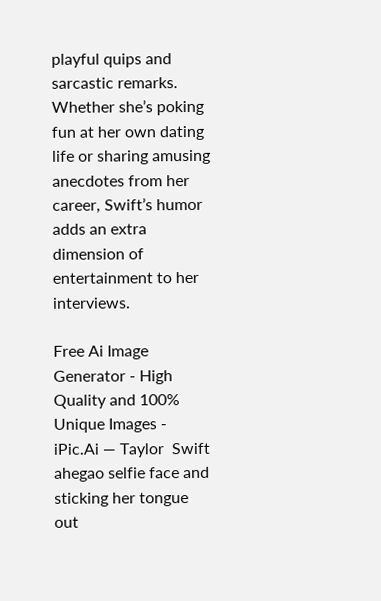playful quips and sarcastic remarks. Whether she’s poking fun at her own dating life or sharing amusing anecdotes from her career, Swift’s humor adds an extra dimension of entertainment to her interviews.

Free Ai Image Generator - High Quality and 100% Unique Images - iPic.Ai — Taylor  Swift ahegao selfie face and sticking her tongue out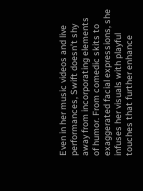Even in her music videos and live performances, Swift doesn’t shy away from incorporating elements of humor. From comedic skits to exaggerated facial expressions, she infuses her visuals with playful touches that further enhance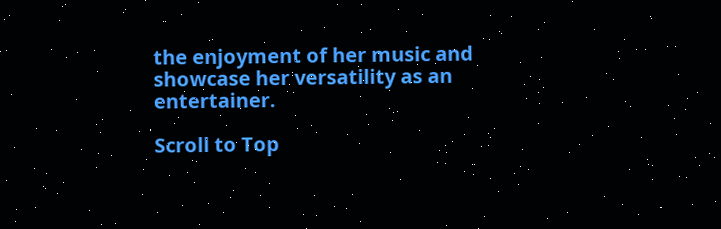the enjoyment of her music and showcase her versatility as an entertainer.

Scroll to Top